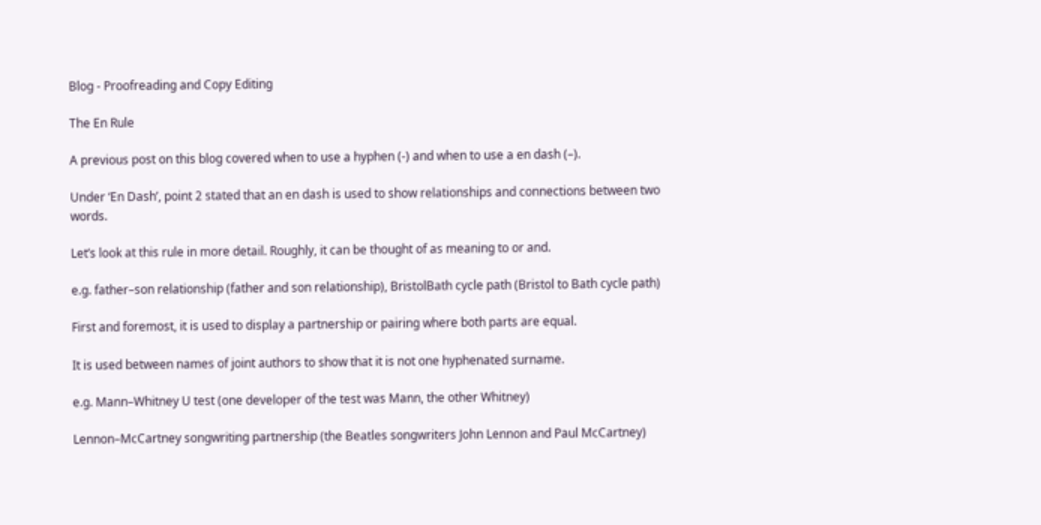Blog - Proofreading and Copy Editing

The En Rule

A previous post on this blog covered when to use a hyphen (-) and when to use a en dash (–).

Under ‘En Dash’, point 2 stated that an en dash is used to show relationships and connections between two words.

Let’s look at this rule in more detail. Roughly, it can be thought of as meaning to or and.

e.g. father–son relationship (father and son relationship), BristolBath cycle path (Bristol to Bath cycle path)

First and foremost, it is used to display a partnership or pairing where both parts are equal.

It is used between names of joint authors to show that it is not one hyphenated surname.

e.g. Mann–Whitney U test (one developer of the test was Mann, the other Whitney)

Lennon–McCartney songwriting partnership (the Beatles songwriters John Lennon and Paul McCartney)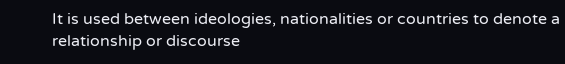It is used between ideologies, nationalities or countries to denote a relationship or discourse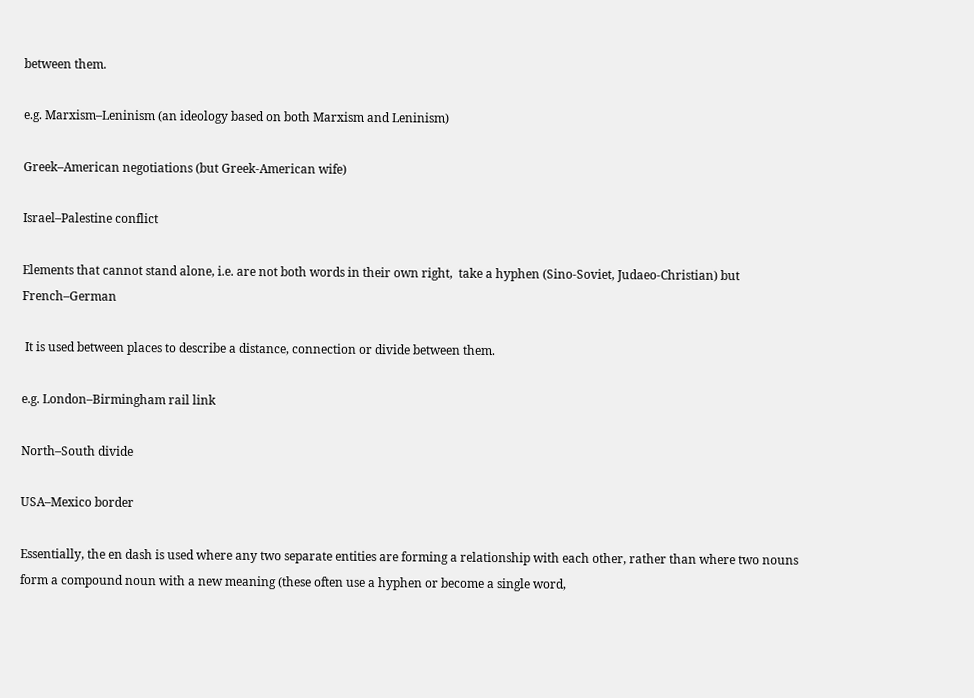between them.

e.g. Marxism–Leninism (an ideology based on both Marxism and Leninism)

Greek–American negotiations (but Greek-American wife)

Israel–Palestine conflict

Elements that cannot stand alone, i.e. are not both words in their own right,  take a hyphen (Sino-Soviet, Judaeo-Christian) but French–German

 It is used between places to describe a distance, connection or divide between them.

e.g. London–Birmingham rail link

North–South divide

USA–Mexico border

Essentially, the en dash is used where any two separate entities are forming a relationship with each other, rather than where two nouns form a compound noun with a new meaning (these often use a hyphen or become a single word,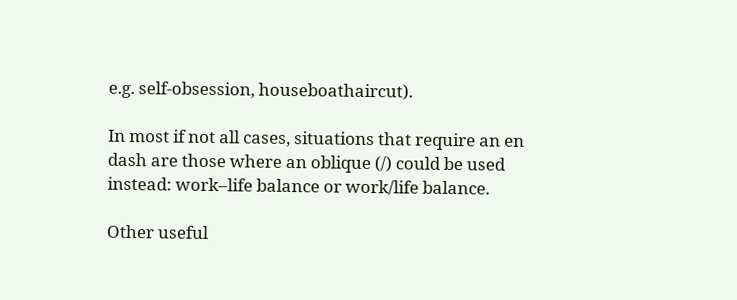e.g. self-obsession, houseboathaircut).

In most if not all cases, situations that require an en dash are those where an oblique (/) could be used instead: work–life balance or work/life balance.

Other useful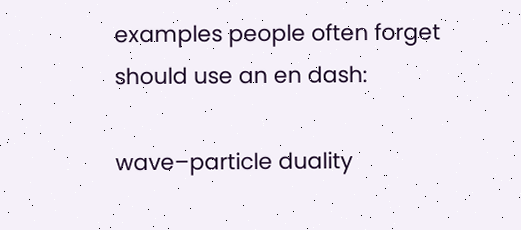examples people often forget should use an en dash:

wave–particle duality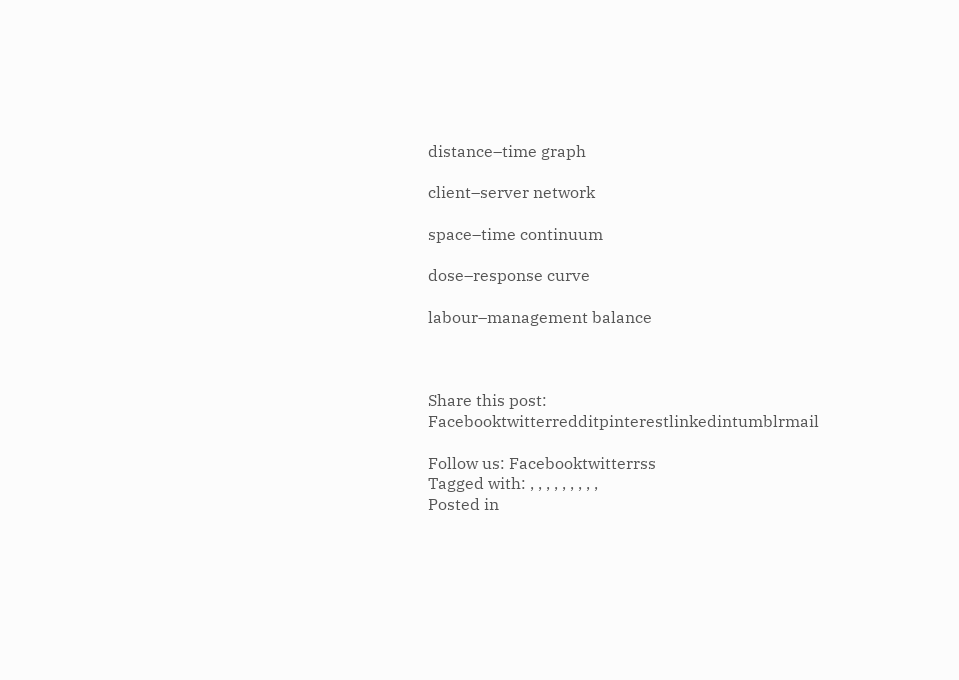distance–time graph

client–server network

space–time continuum

dose–response curve

labour–management balance



Share this post: Facebooktwitterredditpinterestlinkedintumblrmail

Follow us: Facebooktwitterrss
Tagged with: , , , , , , , , ,
Posted in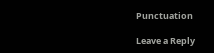Punctuation

Leave a Reply